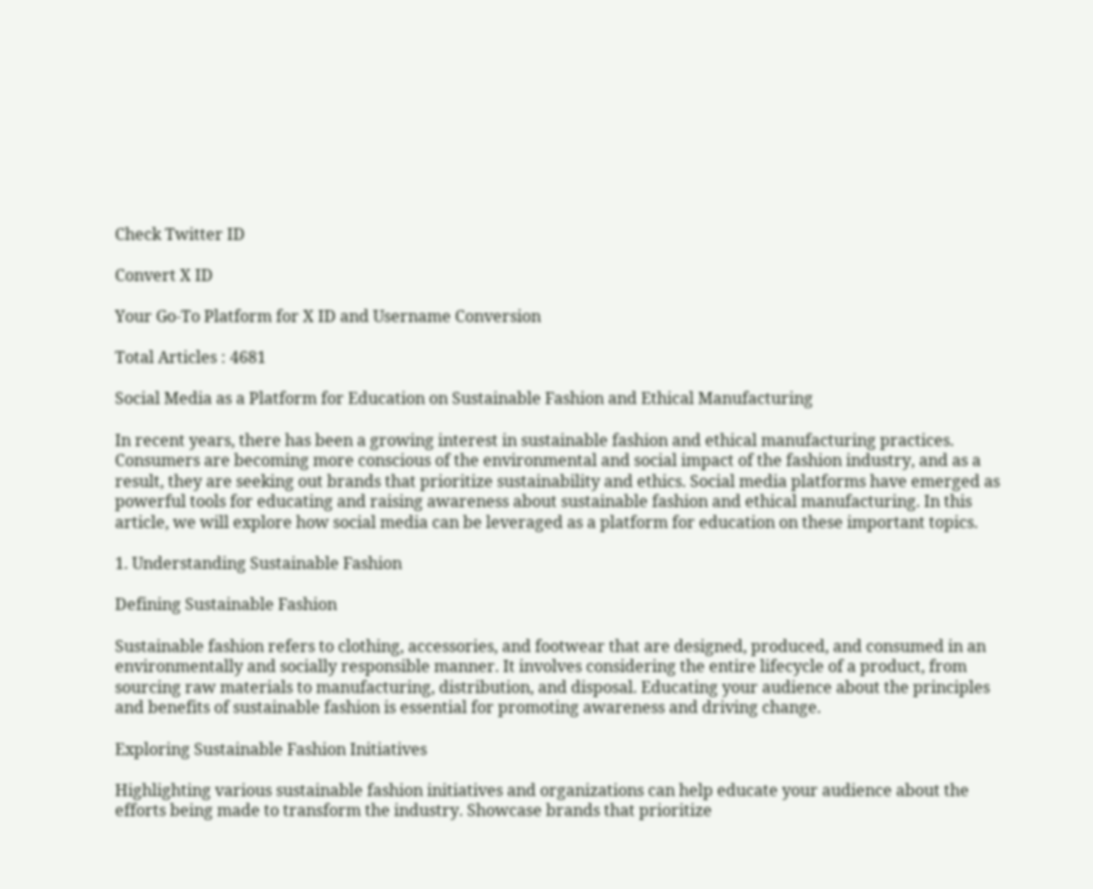Check Twitter ID

Convert X ID

Your Go-To Platform for X ID and Username Conversion

Total Articles : 4681

Social Media as a Platform for Education on Sustainable Fashion and Ethical Manufacturing

In recent years, there has been a growing interest in sustainable fashion and ethical manufacturing practices. Consumers are becoming more conscious of the environmental and social impact of the fashion industry, and as a result, they are seeking out brands that prioritize sustainability and ethics. Social media platforms have emerged as powerful tools for educating and raising awareness about sustainable fashion and ethical manufacturing. In this article, we will explore how social media can be leveraged as a platform for education on these important topics.

1. Understanding Sustainable Fashion

Defining Sustainable Fashion

Sustainable fashion refers to clothing, accessories, and footwear that are designed, produced, and consumed in an environmentally and socially responsible manner. It involves considering the entire lifecycle of a product, from sourcing raw materials to manufacturing, distribution, and disposal. Educating your audience about the principles and benefits of sustainable fashion is essential for promoting awareness and driving change.

Exploring Sustainable Fashion Initiatives

Highlighting various sustainable fashion initiatives and organizations can help educate your audience about the efforts being made to transform the industry. Showcase brands that prioritize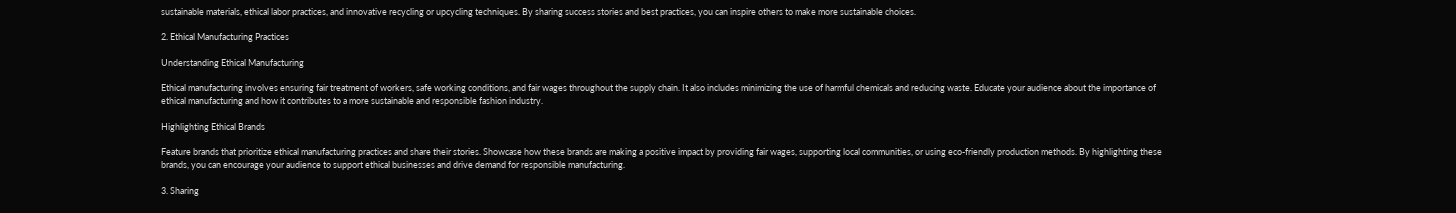sustainable materials, ethical labor practices, and innovative recycling or upcycling techniques. By sharing success stories and best practices, you can inspire others to make more sustainable choices.

2. Ethical Manufacturing Practices

Understanding Ethical Manufacturing

Ethical manufacturing involves ensuring fair treatment of workers, safe working conditions, and fair wages throughout the supply chain. It also includes minimizing the use of harmful chemicals and reducing waste. Educate your audience about the importance of ethical manufacturing and how it contributes to a more sustainable and responsible fashion industry.

Highlighting Ethical Brands

Feature brands that prioritize ethical manufacturing practices and share their stories. Showcase how these brands are making a positive impact by providing fair wages, supporting local communities, or using eco-friendly production methods. By highlighting these brands, you can encourage your audience to support ethical businesses and drive demand for responsible manufacturing.

3. Sharing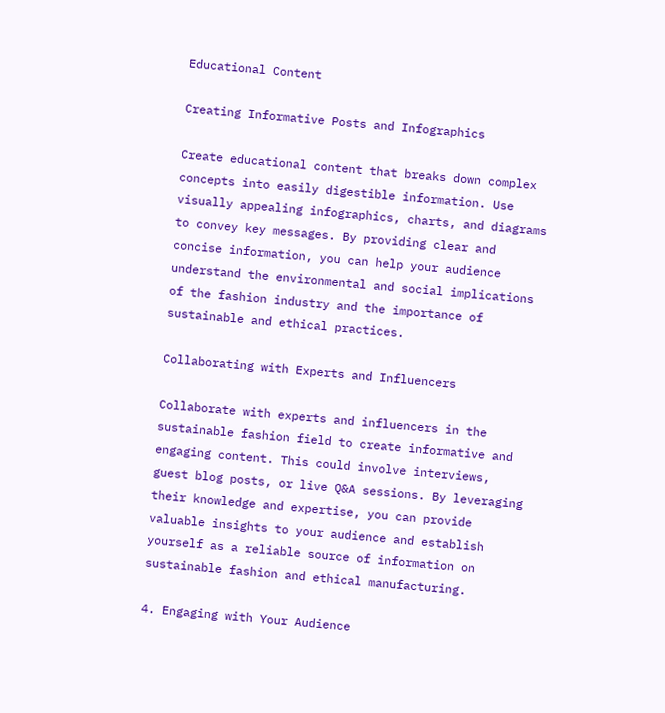Educational Content

Creating Informative Posts and Infographics

Create educational content that breaks down complex concepts into easily digestible information. Use visually appealing infographics, charts, and diagrams to convey key messages. By providing clear and concise information, you can help your audience understand the environmental and social implications of the fashion industry and the importance of sustainable and ethical practices.

Collaborating with Experts and Influencers

Collaborate with experts and influencers in the sustainable fashion field to create informative and engaging content. This could involve interviews, guest blog posts, or live Q&A sessions. By leveraging their knowledge and expertise, you can provide valuable insights to your audience and establish yourself as a reliable source of information on sustainable fashion and ethical manufacturing.

4. Engaging with Your Audience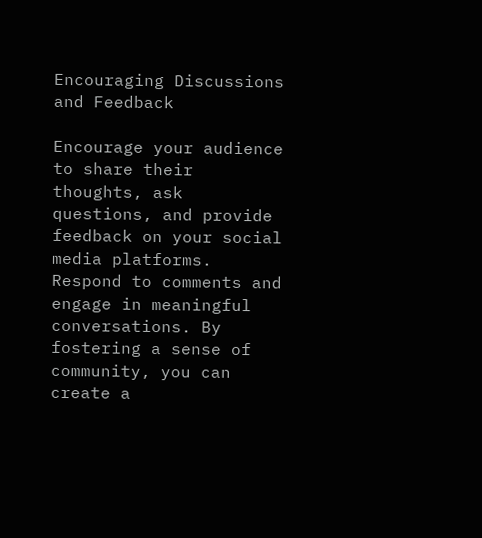Encouraging Discussions and Feedback

Encourage your audience to share their thoughts, ask questions, and provide feedback on your social media platforms. Respond to comments and engage in meaningful conversations. By fostering a sense of community, you can create a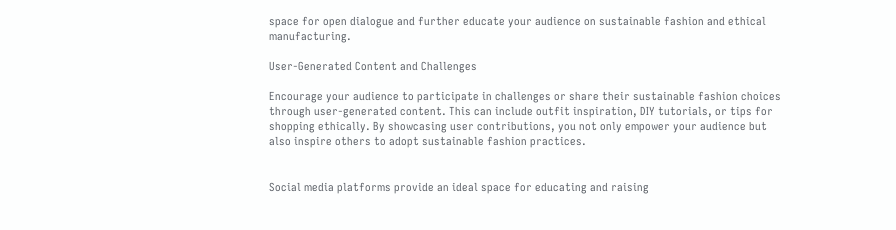space for open dialogue and further educate your audience on sustainable fashion and ethical manufacturing.

User-Generated Content and Challenges

Encourage your audience to participate in challenges or share their sustainable fashion choices through user-generated content. This can include outfit inspiration, DIY tutorials, or tips for shopping ethically. By showcasing user contributions, you not only empower your audience but also inspire others to adopt sustainable fashion practices.


Social media platforms provide an ideal space for educating and raising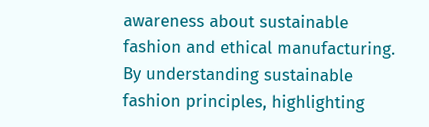awareness about sustainable fashion and ethical manufacturing. By understanding sustainable fashion principles, highlighting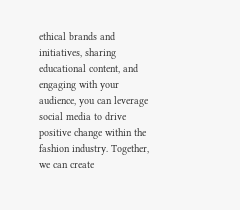ethical brands and initiatives, sharing educational content, and engaging with your audience, you can leverage social media to drive positive change within the fashion industry. Together, we can create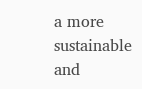a more sustainable and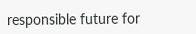responsible future for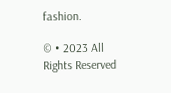fashion.

© • 2023 All Rights Reserved